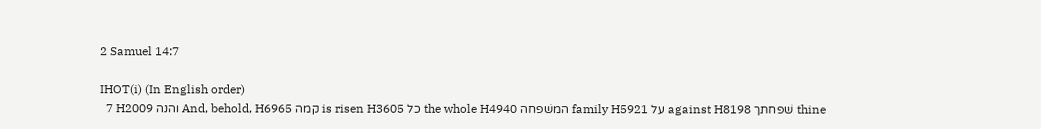2 Samuel 14:7

IHOT(i) (In English order)
  7 H2009 והנה And, behold, H6965 קמה is risen H3605 כל the whole H4940 המשׁפחה family H5921 על against H8198 שׁפחתך thine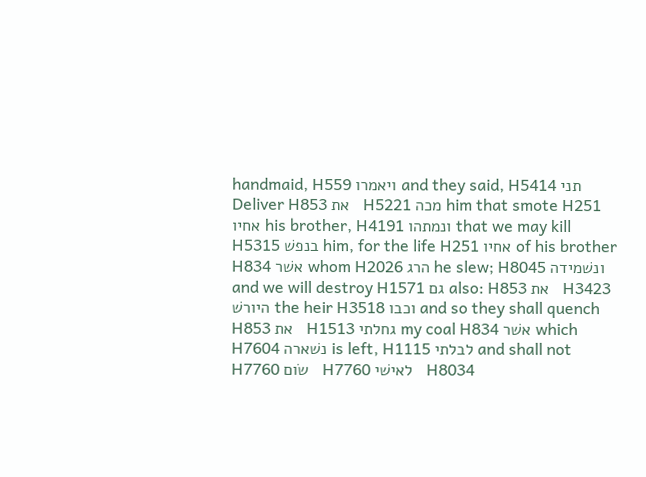handmaid, H559 ויאמרו and they said, H5414 תני Deliver H853 את   H5221 מכה him that smote H251 אחיו his brother, H4191 ונמתהו that we may kill H5315 בנפשׁ him, for the life H251 אחיו of his brother H834 אשׁר whom H2026 הרג he slew; H8045 ונשׁמידה and we will destroy H1571 גם also: H853 את   H3423 היורשׁ the heir H3518 וכבו and so they shall quench H853 את   H1513 גחלתי my coal H834 אשׁר which H7604 נשׁארה is left, H1115 לבלתי and shall not H7760 שׂום   H7760 לאישׁי   H8034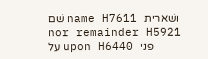שׁם name H7611 ושׁארית nor remainder H5921 על upon H6440 פני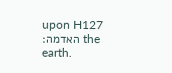upon H127 האדמה׃ the earth.